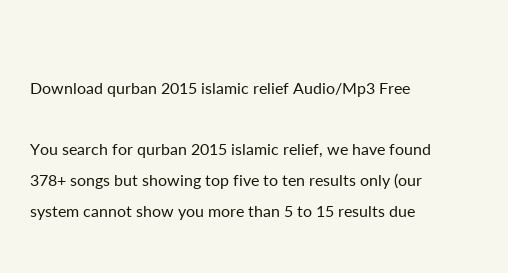Download qurban 2015 islamic relief Audio/Mp3 Free

You search for qurban 2015 islamic relief, we have found 378+ songs but showing top five to ten results only (our system cannot show you more than 5 to 15 results due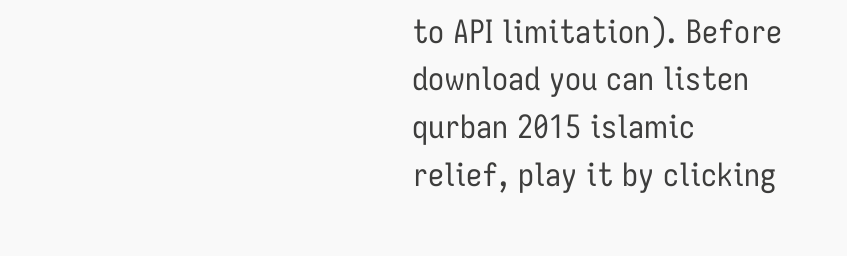to API limitation). Before download you can listen qurban 2015 islamic relief, play it by clicking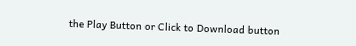the Play Button or Click to Download button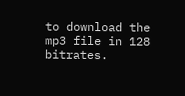to download the mp3 file in 128 bitrates.